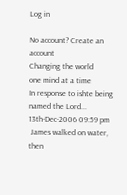Log in

No account? Create an account
Changing the world
one mind at a time
In response to ishte being named the Lord...
13th-Dec-2006 09:59 pm
 James walked on water, then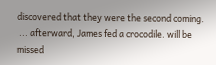discovered that they were the second coming.
 ... afterward, James fed a crocodile. will be missed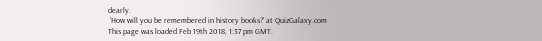dearly.
 'How will you be remembered in history books?' at QuizGalaxy.com
This page was loaded Feb 19th 2018, 1:37 pm GMT.